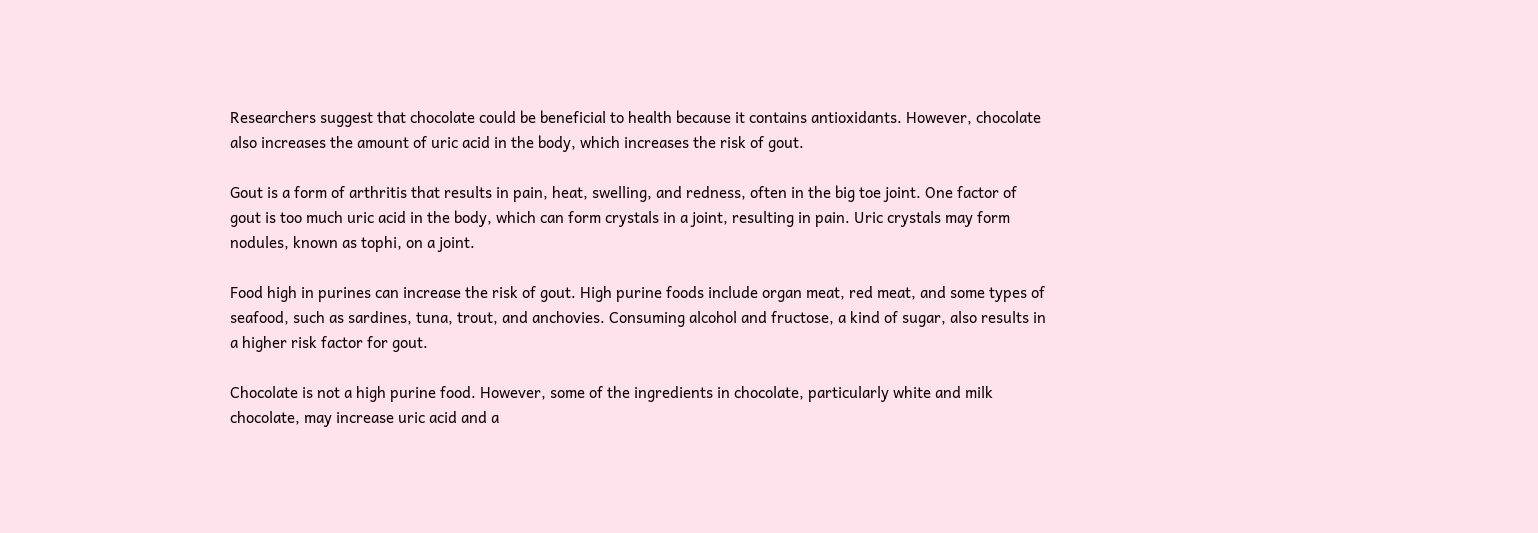Researchers suggest that chocolate could be beneficial to health because it contains antioxidants. However, chocolate also increases the amount of uric acid in the body, which increases the risk of gout.

Gout is a form of arthritis that results in pain, heat, swelling, and redness, often in the big toe joint. One factor of gout is too much uric acid in the body, which can form crystals in a joint, resulting in pain. Uric crystals may form nodules, known as tophi, on a joint.

Food high in purines can increase the risk of gout. High purine foods include organ meat, red meat, and some types of seafood, such as sardines, tuna, trout, and anchovies. Consuming alcohol and fructose, a kind of sugar, also results in a higher risk factor for gout.

Chocolate is not a high purine food. However, some of the ingredients in chocolate, particularly white and milk chocolate, may increase uric acid and a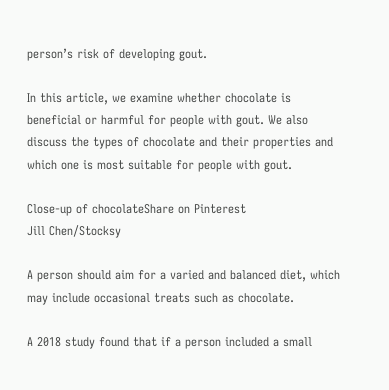person’s risk of developing gout.

In this article, we examine whether chocolate is beneficial or harmful for people with gout. We also discuss the types of chocolate and their properties and which one is most suitable for people with gout.

Close-up of chocolateShare on Pinterest
Jill Chen/Stocksy

A person should aim for a varied and balanced diet, which may include occasional treats such as chocolate.

A 2018 study found that if a person included a small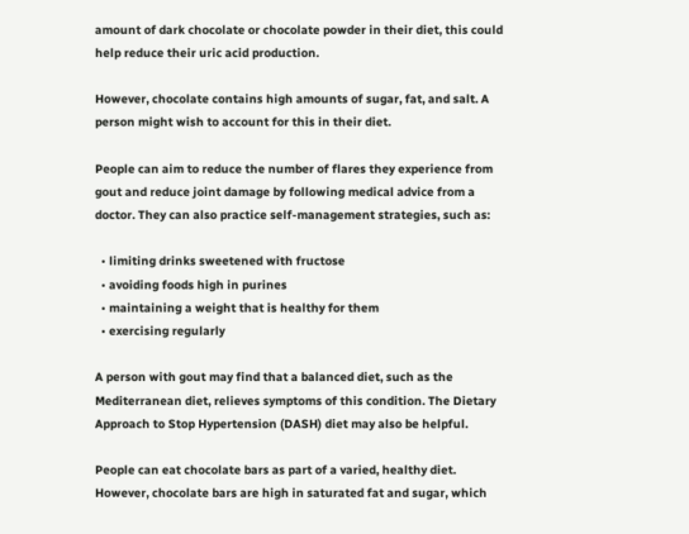amount of dark chocolate or chocolate powder in their diet, this could help reduce their uric acid production.

However, chocolate contains high amounts of sugar, fat, and salt. A person might wish to account for this in their diet.

People can aim to reduce the number of flares they experience from gout and reduce joint damage by following medical advice from a doctor. They can also practice self-management strategies, such as:

  • limiting drinks sweetened with fructose
  • avoiding foods high in purines
  • maintaining a weight that is healthy for them
  • exercising regularly

A person with gout may find that a balanced diet, such as the Mediterranean diet, relieves symptoms of this condition. The Dietary Approach to Stop Hypertension (DASH) diet may also be helpful.

People can eat chocolate bars as part of a varied, healthy diet. However, chocolate bars are high in saturated fat and sugar, which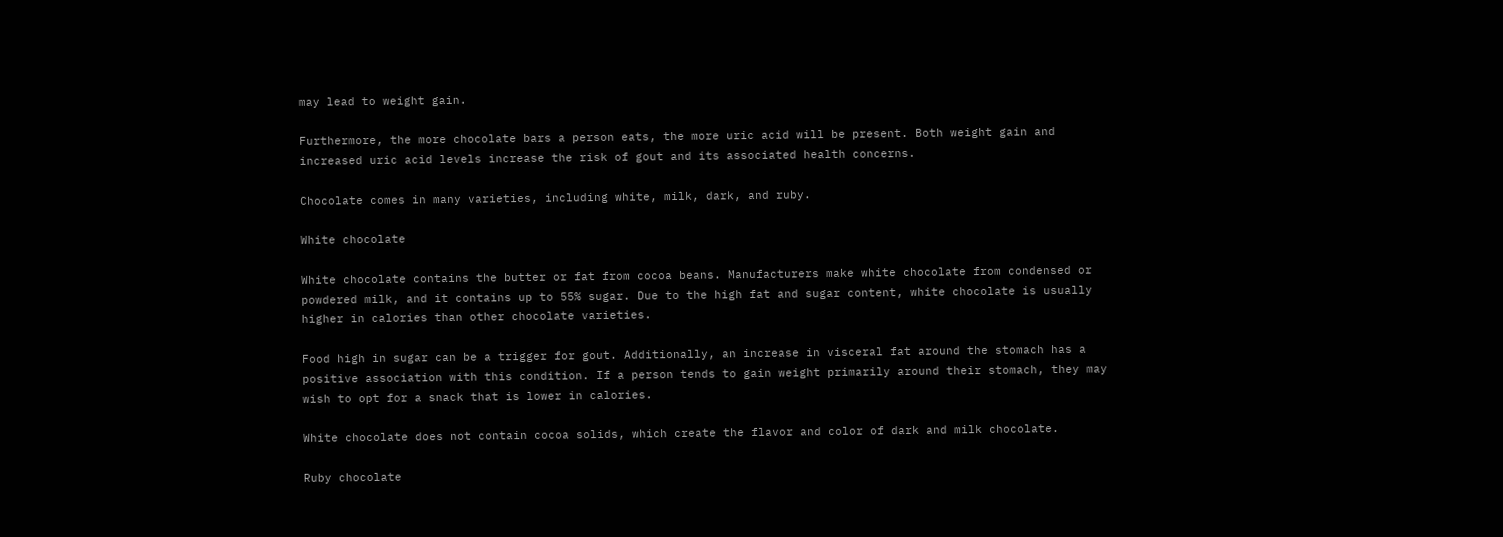may lead to weight gain.

Furthermore, the more chocolate bars a person eats, the more uric acid will be present. Both weight gain and increased uric acid levels increase the risk of gout and its associated health concerns.

Chocolate comes in many varieties, including white, milk, dark, and ruby.

White chocolate

White chocolate contains the butter or fat from cocoa beans. Manufacturers make white chocolate from condensed or powdered milk, and it contains up to 55% sugar. Due to the high fat and sugar content, white chocolate is usually higher in calories than other chocolate varieties.

Food high in sugar can be a trigger for gout. Additionally, an increase in visceral fat around the stomach has a positive association with this condition. If a person tends to gain weight primarily around their stomach, they may wish to opt for a snack that is lower in calories.

White chocolate does not contain cocoa solids, which create the flavor and color of dark and milk chocolate.

Ruby chocolate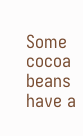Some cocoa beans have a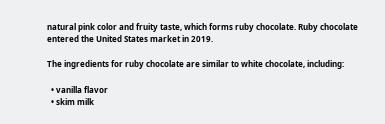natural pink color and fruity taste, which forms ruby chocolate. Ruby chocolate entered the United States market in 2019.

The ingredients for ruby chocolate are similar to white chocolate, including:

  • vanilla flavor
  • skim milk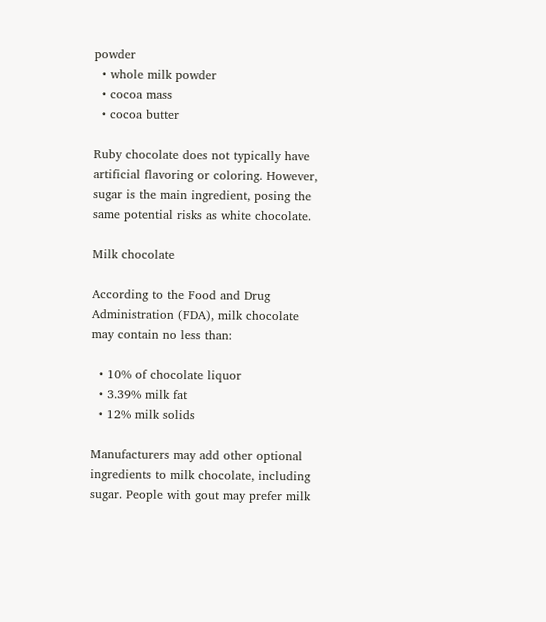powder
  • whole milk powder
  • cocoa mass
  • cocoa butter

Ruby chocolate does not typically have artificial flavoring or coloring. However, sugar is the main ingredient, posing the same potential risks as white chocolate.

Milk chocolate

According to the Food and Drug Administration (FDA), milk chocolate may contain no less than:

  • 10% of chocolate liquor
  • 3.39% milk fat
  • 12% milk solids

Manufacturers may add other optional ingredients to milk chocolate, including sugar. People with gout may prefer milk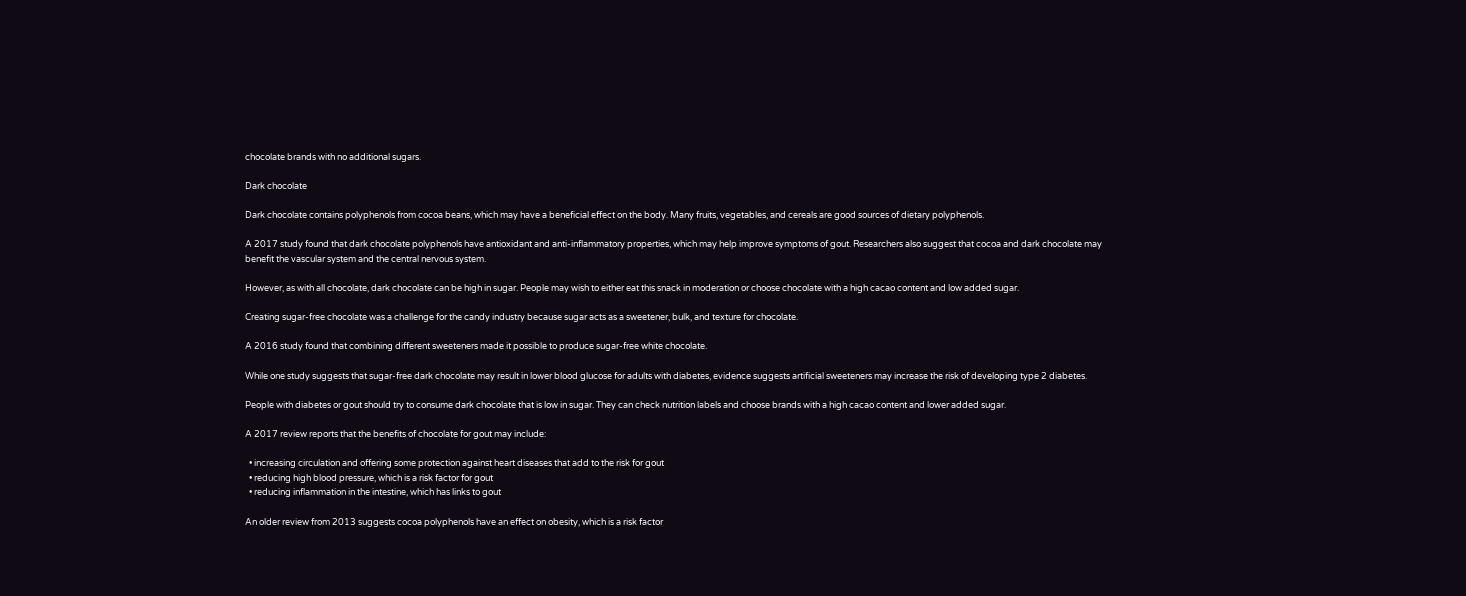chocolate brands with no additional sugars.

Dark chocolate

Dark chocolate contains polyphenols from cocoa beans, which may have a beneficial effect on the body. Many fruits, vegetables, and cereals are good sources of dietary polyphenols.

A 2017 study found that dark chocolate polyphenols have antioxidant and anti-inflammatory properties, which may help improve symptoms of gout. Researchers also suggest that cocoa and dark chocolate may benefit the vascular system and the central nervous system.

However, as with all chocolate, dark chocolate can be high in sugar. People may wish to either eat this snack in moderation or choose chocolate with a high cacao content and low added sugar.

Creating sugar-free chocolate was a challenge for the candy industry because sugar acts as a sweetener, bulk, and texture for chocolate.

A 2016 study found that combining different sweeteners made it possible to produce sugar-free white chocolate.

While one study suggests that sugar-free dark chocolate may result in lower blood glucose for adults with diabetes, evidence suggests artificial sweeteners may increase the risk of developing type 2 diabetes.

People with diabetes or gout should try to consume dark chocolate that is low in sugar. They can check nutrition labels and choose brands with a high cacao content and lower added sugar.

A 2017 review reports that the benefits of chocolate for gout may include:

  • increasing circulation and offering some protection against heart diseases that add to the risk for gout
  • reducing high blood pressure, which is a risk factor for gout
  • reducing inflammation in the intestine, which has links to gout

An older review from 2013 suggests cocoa polyphenols have an effect on obesity, which is a risk factor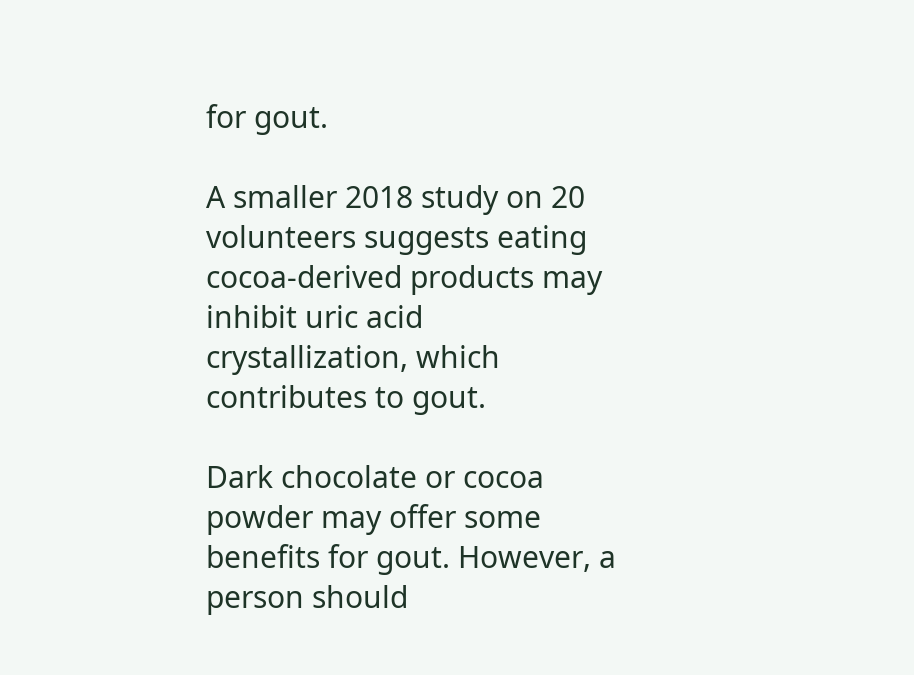for gout.

A smaller 2018 study on 20 volunteers suggests eating cocoa-derived products may inhibit uric acid crystallization, which contributes to gout.

Dark chocolate or cocoa powder may offer some benefits for gout. However, a person should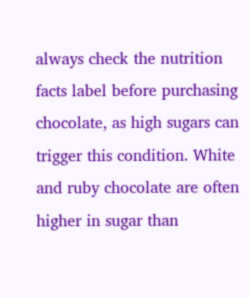always check the nutrition facts label before purchasing chocolate, as high sugars can trigger this condition. White and ruby chocolate are often higher in sugar than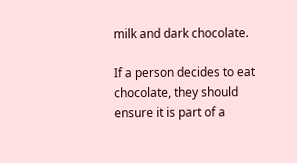milk and dark chocolate.

If a person decides to eat chocolate, they should ensure it is part of a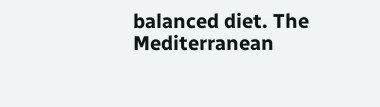balanced diet. The Mediterranean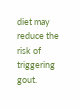diet may reduce the risk of triggering gout.